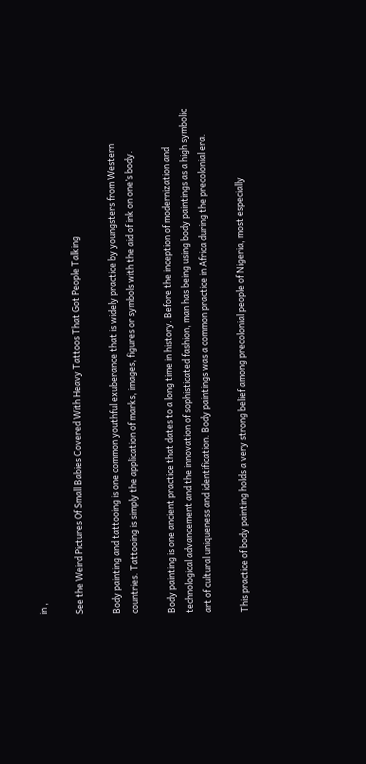in ,

See the Weird Pictures Of Small Babies Covered With Heavy Tattoos That Got People Talking

Body painting and tattooing is one common youthful exuberance that is widely practice by youngsters from Western countries. Tattooing is simply the application of marks, images, figures or symbols with the aid of ink on one’s body.

Body painting is one ancient practice that dates to a long time in history. Before the inception of modernization and technological advancement and the innovation of sophisticated fashion, man has being using body paintings as a high symbolic art of cultural uniqueness and identification. Body paintings was a common practice in Africa during the precolonial era.

This practice of body painting holds a very strong belief among precolonial people of Nigeria, most especially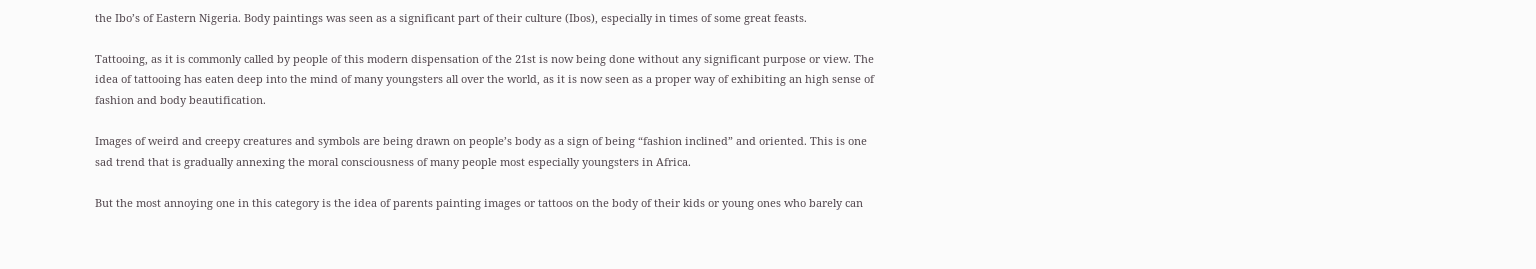the Ibo’s of Eastern Nigeria. Body paintings was seen as a significant part of their culture (Ibos), especially in times of some great feasts.

Tattooing, as it is commonly called by people of this modern dispensation of the 21st is now being done without any significant purpose or view. The idea of tattooing has eaten deep into the mind of many youngsters all over the world, as it is now seen as a proper way of exhibiting an high sense of fashion and body beautification.

Images of weird and creepy creatures and symbols are being drawn on people’s body as a sign of being “fashion inclined” and oriented. This is one sad trend that is gradually annexing the moral consciousness of many people most especially youngsters in Africa.

But the most annoying one in this category is the idea of parents painting images or tattoos on the body of their kids or young ones who barely can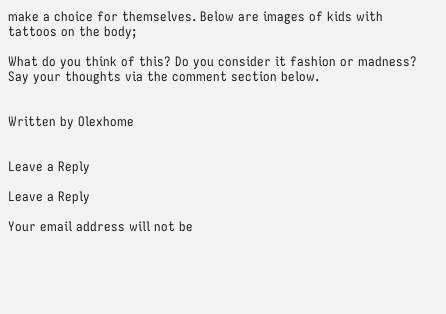make a choice for themselves. Below are images of kids with tattoos on the body;

What do you think of this? Do you consider it fashion or madness? Say your thoughts via the comment section below.


Written by Olexhome


Leave a Reply

Leave a Reply

Your email address will not be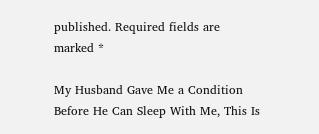published. Required fields are marked *

My Husband Gave Me a Condition Before He Can Sleep With Me, This Is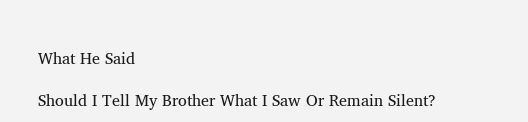What He Said

Should I Tell My Brother What I Saw Or Remain Silent?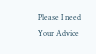Please I need Your Advice